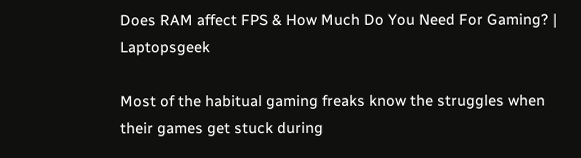Does RAM affect FPS & How Much Do You Need For Gaming? | Laptopsgeek

Most of the habitual gaming freaks know the struggles when their games get stuck during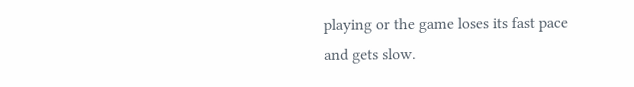playing or the game loses its fast pace and gets slow.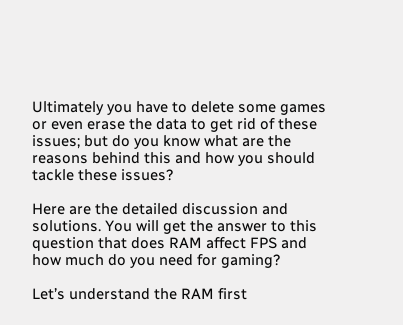Ultimately you have to delete some games or even erase the data to get rid of these issues; but do you know what are the reasons behind this and how you should tackle these issues?

Here are the detailed discussion and solutions. You will get the answer to this question that does RAM affect FPS and how much do you need for gaming?

Let’s understand the RAM first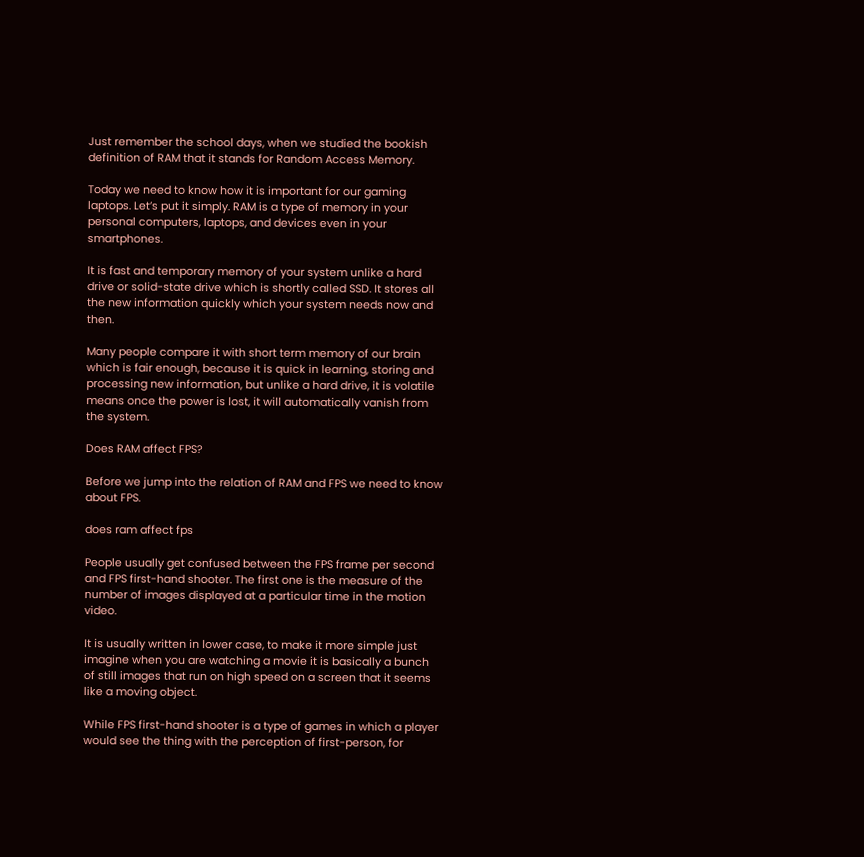Just remember the school days, when we studied the bookish definition of RAM that it stands for Random Access Memory.

Today we need to know how it is important for our gaming laptops. Let’s put it simply. RAM is a type of memory in your personal computers, laptops, and devices even in your smartphones.

It is fast and temporary memory of your system unlike a hard drive or solid-state drive which is shortly called SSD. It stores all the new information quickly which your system needs now and then.

Many people compare it with short term memory of our brain which is fair enough, because it is quick in learning, storing and processing new information, but unlike a hard drive, it is volatile means once the power is lost, it will automatically vanish from the system.

Does RAM affect FPS?

Before we jump into the relation of RAM and FPS we need to know about FPS.

does ram affect fps

People usually get confused between the FPS frame per second and FPS first-hand shooter. The first one is the measure of the number of images displayed at a particular time in the motion video.

It is usually written in lower case, to make it more simple just imagine when you are watching a movie it is basically a bunch of still images that run on high speed on a screen that it seems like a moving object.

While FPS first-hand shooter is a type of games in which a player would see the thing with the perception of first-person, for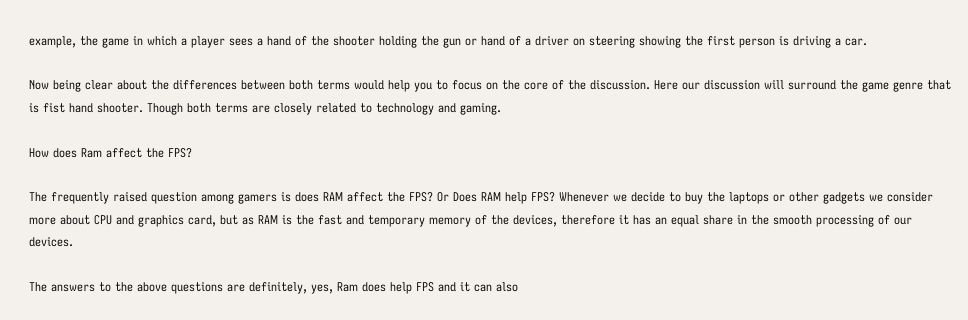example, the game in which a player sees a hand of the shooter holding the gun or hand of a driver on steering showing the first person is driving a car.

Now being clear about the differences between both terms would help you to focus on the core of the discussion. Here our discussion will surround the game genre that is fist hand shooter. Though both terms are closely related to technology and gaming.

How does Ram affect the FPS?

The frequently raised question among gamers is does RAM affect the FPS? Or Does RAM help FPS? Whenever we decide to buy the laptops or other gadgets we consider more about CPU and graphics card, but as RAM is the fast and temporary memory of the devices, therefore it has an equal share in the smooth processing of our devices.

The answers to the above questions are definitely, yes, Ram does help FPS and it can also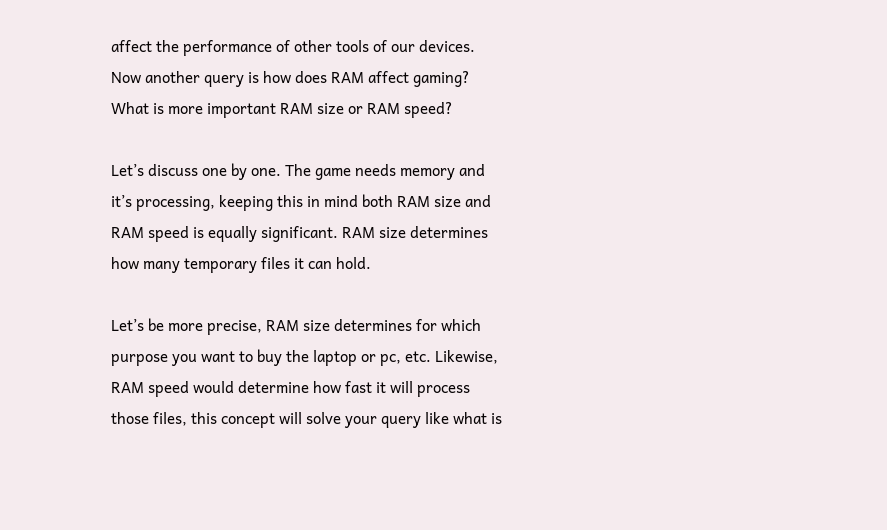affect the performance of other tools of our devices. Now another query is how does RAM affect gaming? What is more important RAM size or RAM speed?

Let’s discuss one by one. The game needs memory and it’s processing, keeping this in mind both RAM size and RAM speed is equally significant. RAM size determines how many temporary files it can hold.

Let’s be more precise, RAM size determines for which purpose you want to buy the laptop or pc, etc. Likewise, RAM speed would determine how fast it will process those files, this concept will solve your query like what is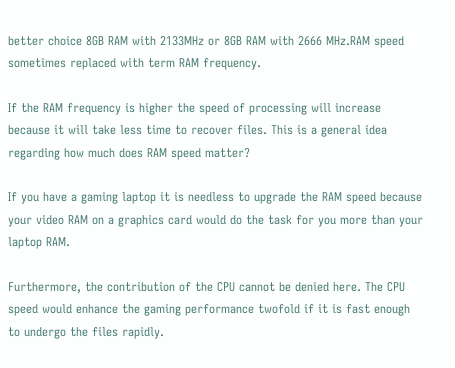better choice 8GB RAM with 2133MHz or 8GB RAM with 2666 MHz.RAM speed sometimes replaced with term RAM frequency.

If the RAM frequency is higher the speed of processing will increase because it will take less time to recover files. This is a general idea regarding how much does RAM speed matter?

If you have a gaming laptop it is needless to upgrade the RAM speed because your video RAM on a graphics card would do the task for you more than your laptop RAM.

Furthermore, the contribution of the CPU cannot be denied here. The CPU speed would enhance the gaming performance twofold if it is fast enough to undergo the files rapidly.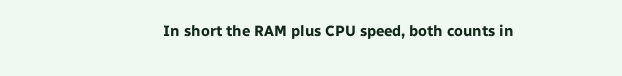In short the RAM plus CPU speed, both counts in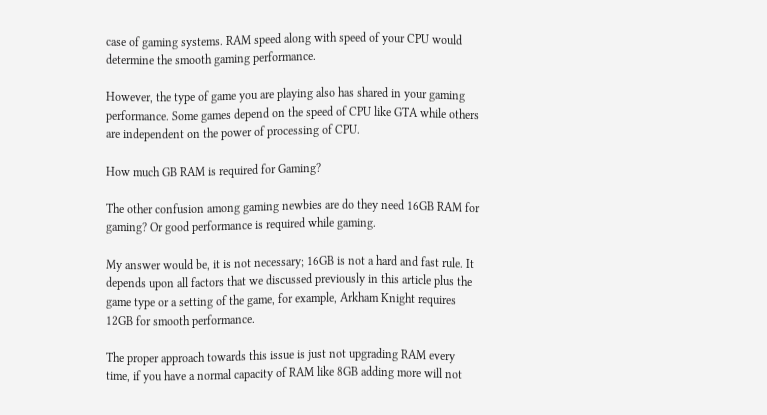case of gaming systems. RAM speed along with speed of your CPU would determine the smooth gaming performance.

However, the type of game you are playing also has shared in your gaming performance. Some games depend on the speed of CPU like GTA while others are independent on the power of processing of CPU.

How much GB RAM is required for Gaming?

The other confusion among gaming newbies are do they need 16GB RAM for gaming? Or good performance is required while gaming.

My answer would be, it is not necessary; 16GB is not a hard and fast rule. It depends upon all factors that we discussed previously in this article plus the game type or a setting of the game, for example, Arkham Knight requires 12GB for smooth performance.

The proper approach towards this issue is just not upgrading RAM every time, if you have a normal capacity of RAM like 8GB adding more will not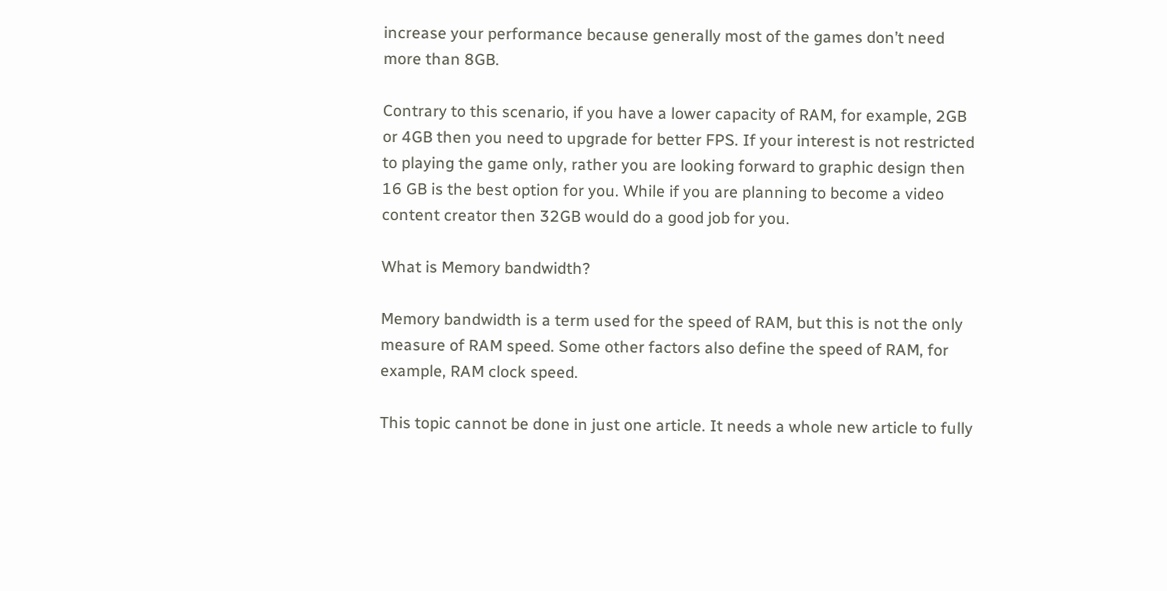increase your performance because generally most of the games don’t need more than 8GB.

Contrary to this scenario, if you have a lower capacity of RAM, for example, 2GB or 4GB then you need to upgrade for better FPS. If your interest is not restricted to playing the game only, rather you are looking forward to graphic design then 16 GB is the best option for you. While if you are planning to become a video content creator then 32GB would do a good job for you.

What is Memory bandwidth?

Memory bandwidth is a term used for the speed of RAM, but this is not the only measure of RAM speed. Some other factors also define the speed of RAM, for example, RAM clock speed.

This topic cannot be done in just one article. It needs a whole new article to fully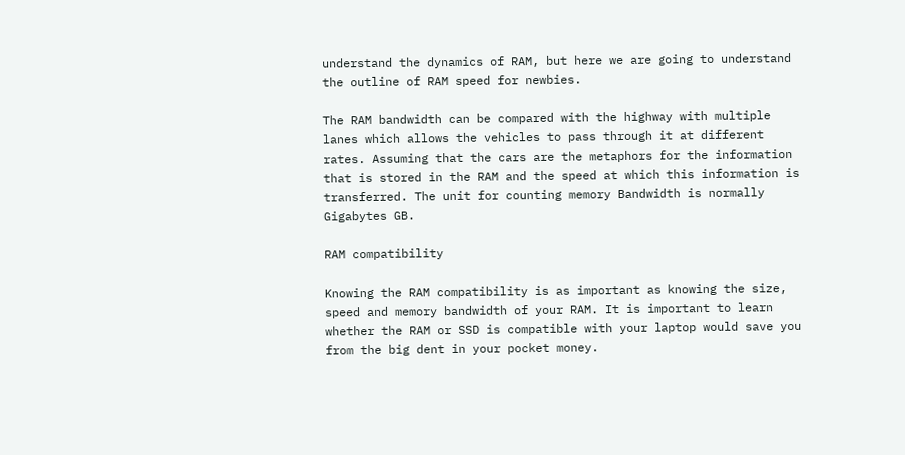understand the dynamics of RAM, but here we are going to understand the outline of RAM speed for newbies.

The RAM bandwidth can be compared with the highway with multiple lanes which allows the vehicles to pass through it at different rates. Assuming that the cars are the metaphors for the information that is stored in the RAM and the speed at which this information is transferred. The unit for counting memory Bandwidth is normally Gigabytes GB.

RAM compatibility

Knowing the RAM compatibility is as important as knowing the size, speed and memory bandwidth of your RAM. It is important to learn whether the RAM or SSD is compatible with your laptop would save you from the big dent in your pocket money.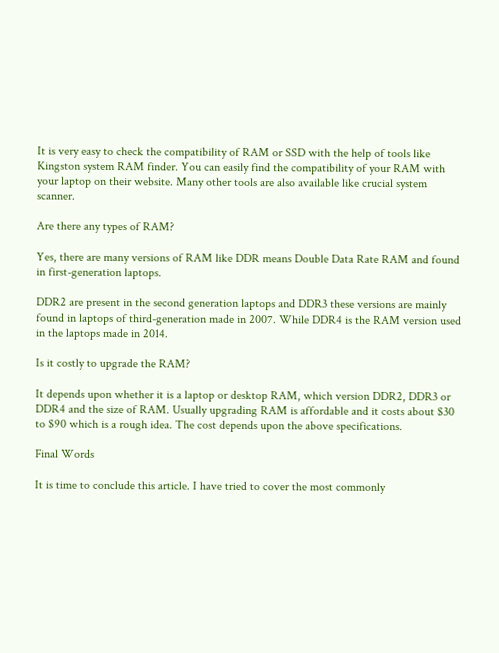It is very easy to check the compatibility of RAM or SSD with the help of tools like Kingston system RAM finder. You can easily find the compatibility of your RAM with your laptop on their website. Many other tools are also available like crucial system scanner.

Are there any types of RAM?

Yes, there are many versions of RAM like DDR means Double Data Rate RAM and found in first-generation laptops.

DDR2 are present in the second generation laptops and DDR3 these versions are mainly found in laptops of third-generation made in 2007. While DDR4 is the RAM version used in the laptops made in 2014.

Is it costly to upgrade the RAM?

It depends upon whether it is a laptop or desktop RAM, which version DDR2, DDR3 or DDR4 and the size of RAM. Usually upgrading RAM is affordable and it costs about $30 to $90 which is a rough idea. The cost depends upon the above specifications.

Final Words

It is time to conclude this article. I have tried to cover the most commonly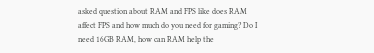asked question about RAM and FPS like does RAM affect FPS and how much do you need for gaming? Do I need 16GB RAM, how can RAM help the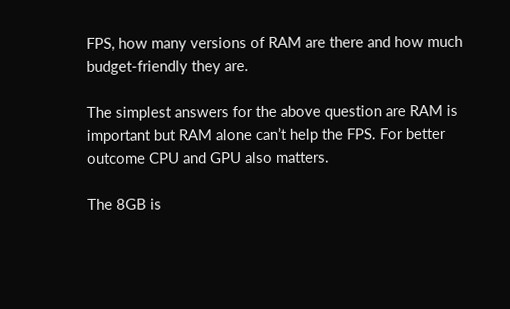FPS, how many versions of RAM are there and how much budget-friendly they are.

The simplest answers for the above question are RAM is important but RAM alone can’t help the FPS. For better outcome CPU and GPU also matters.

The 8GB is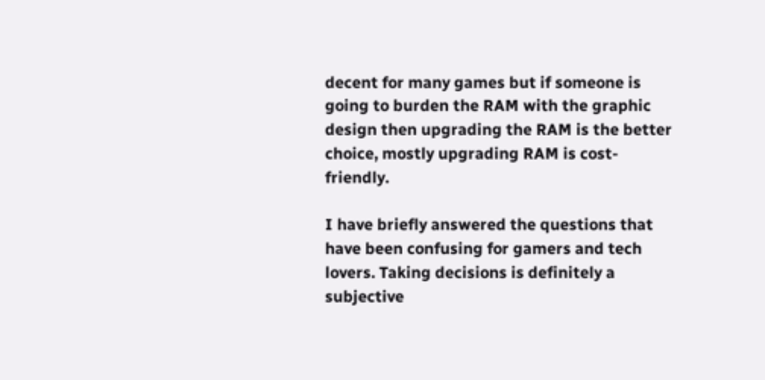decent for many games but if someone is going to burden the RAM with the graphic design then upgrading the RAM is the better choice, mostly upgrading RAM is cost-friendly.

I have briefly answered the questions that have been confusing for gamers and tech lovers. Taking decisions is definitely a subjective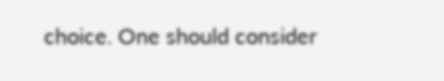choice. One should consider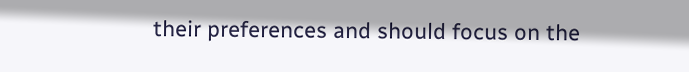their preferences and should focus on the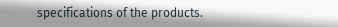specifications of the products.